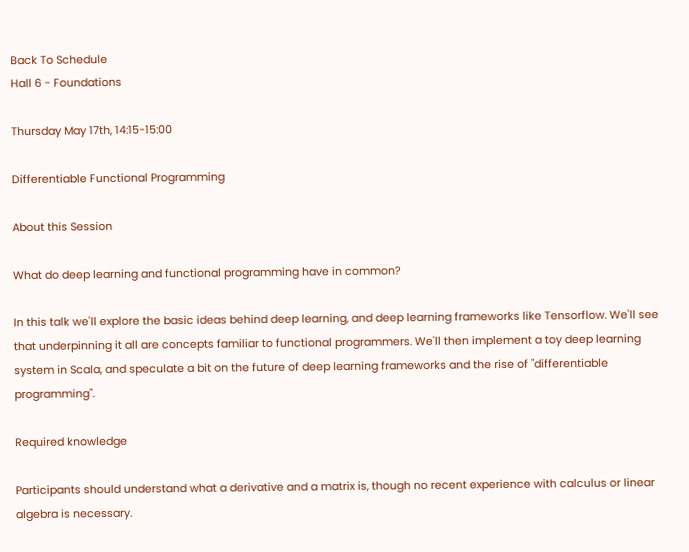Back To Schedule
Hall 6 - Foundations

Thursday May 17th, 14:15-15:00

Differentiable Functional Programming

About this Session

What do deep learning and functional programming have in common?

In this talk we'll explore the basic ideas behind deep learning, and deep learning frameworks like Tensorflow. We'll see that underpinning it all are concepts familiar to functional programmers. We'll then implement a toy deep learning system in Scala, and speculate a bit on the future of deep learning frameworks and the rise of "differentiable programming".

Required knowledge

Participants should understand what a derivative and a matrix is, though no recent experience with calculus or linear algebra is necessary.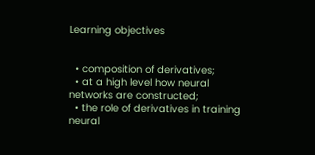Learning objectives


  • composition of derivatives;
  • at a high level how neural networks are constructed;
  • the role of derivatives in training neural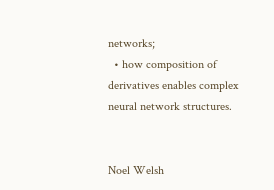networks;
  • how composition of derivatives enables complex neural network structures.


Noel Welsh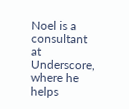Noel is a consultant at Underscore, where he helps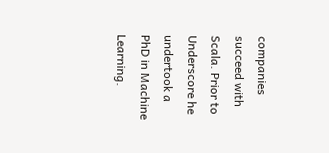companies succeed with Scala. Prior to Underscore he undertook a PhD in Machine Learning.